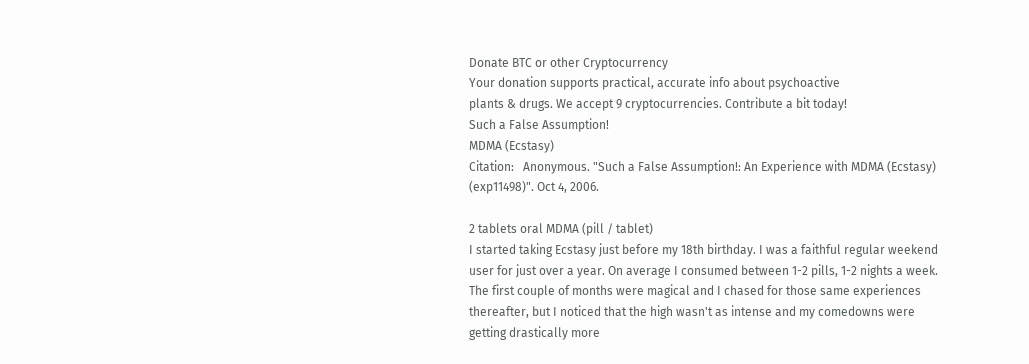Donate BTC or other Cryptocurrency
Your donation supports practical, accurate info about psychoactive
plants & drugs. We accept 9 cryptocurrencies. Contribute a bit today!
Such a False Assumption!
MDMA (Ecstasy)
Citation:   Anonymous. "Such a False Assumption!: An Experience with MDMA (Ecstasy) (exp11498)". Oct 4, 2006.

2 tablets oral MDMA (pill / tablet)
I started taking Ecstasy just before my 18th birthday. I was a faithful regular weekend user for just over a year. On average I consumed between 1-2 pills, 1-2 nights a week. The first couple of months were magical and I chased for those same experiences thereafter, but I noticed that the high wasn't as intense and my comedowns were getting drastically more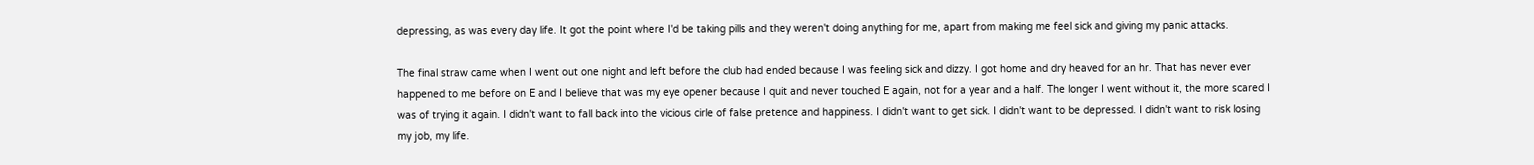depressing, as was every day life. It got the point where I'd be taking pills and they weren't doing anything for me, apart from making me feel sick and giving my panic attacks.

The final straw came when I went out one night and left before the club had ended because I was feeling sick and dizzy. I got home and dry heaved for an hr. That has never ever happened to me before on E and I believe that was my eye opener because I quit and never touched E again, not for a year and a half. The longer I went without it, the more scared I was of trying it again. I didn't want to fall back into the vicious cirle of false pretence and happiness. I didn't want to get sick. I didn't want to be depressed. I didn't want to risk losing my job, my life.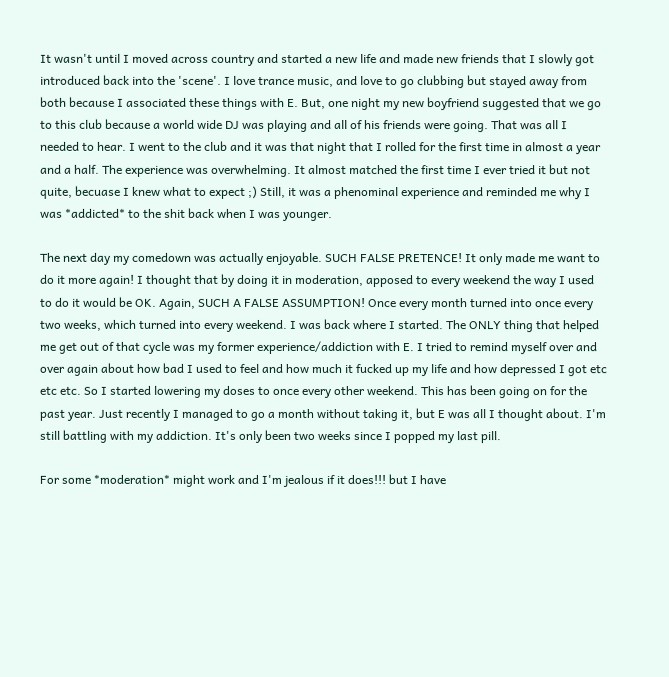It wasn't until I moved across country and started a new life and made new friends that I slowly got introduced back into the 'scene'. I love trance music, and love to go clubbing but stayed away from both because I associated these things with E. But, one night my new boyfriend suggested that we go to this club because a world wide DJ was playing and all of his friends were going. That was all I needed to hear. I went to the club and it was that night that I rolled for the first time in almost a year and a half. The experience was overwhelming. It almost matched the first time I ever tried it but not quite, becuase I knew what to expect ;) Still, it was a phenominal experience and reminded me why I was *addicted* to the shit back when I was younger.

The next day my comedown was actually enjoyable. SUCH FALSE PRETENCE! It only made me want to do it more again! I thought that by doing it in moderation, apposed to every weekend the way I used to do it would be OK. Again, SUCH A FALSE ASSUMPTION! Once every month turned into once every two weeks, which turned into every weekend. I was back where I started. The ONLY thing that helped me get out of that cycle was my former experience/addiction with E. I tried to remind myself over and over again about how bad I used to feel and how much it fucked up my life and how depressed I got etc etc etc. So I started lowering my doses to once every other weekend. This has been going on for the past year. Just recently I managed to go a month without taking it, but E was all I thought about. I'm still battling with my addiction. It's only been two weeks since I popped my last pill.

For some *moderation* might work and I'm jealous if it does!!! but I have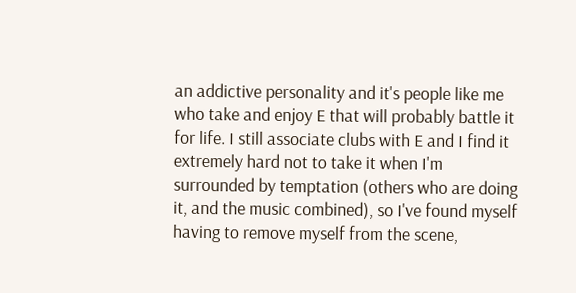an addictive personality and it's people like me who take and enjoy E that will probably battle it for life. I still associate clubs with E and I find it extremely hard not to take it when I'm surrounded by temptation (others who are doing it, and the music combined), so I've found myself having to remove myself from the scene,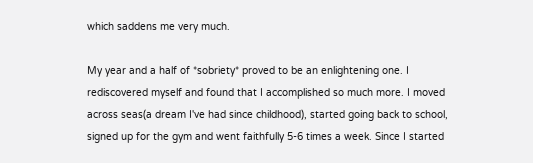which saddens me very much.

My year and a half of *sobriety* proved to be an enlightening one. I rediscovered myself and found that I accomplished so much more. I moved across seas(a dream I've had since childhood), started going back to school, signed up for the gym and went faithfully 5-6 times a week. Since I started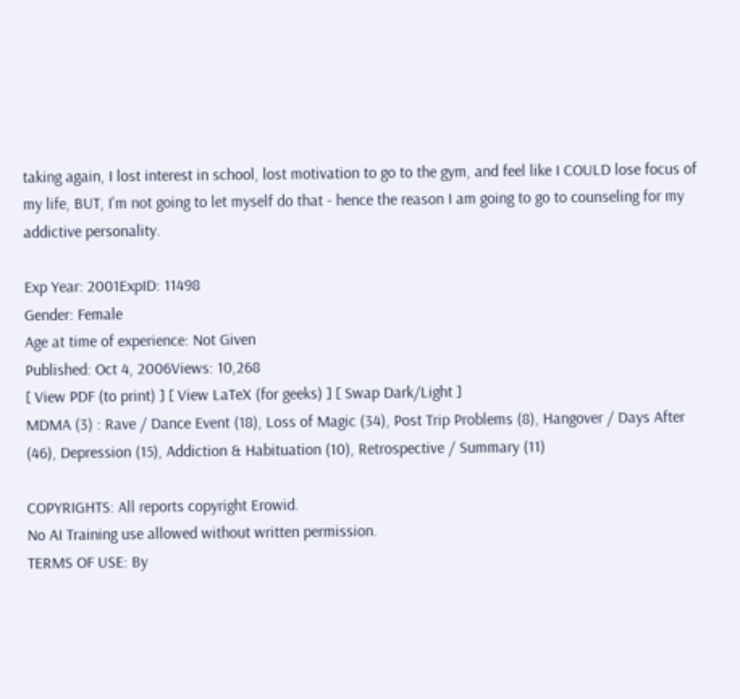taking again, I lost interest in school, lost motivation to go to the gym, and feel like I COULD lose focus of my life, BUT, I'm not going to let myself do that - hence the reason I am going to go to counseling for my addictive personality.

Exp Year: 2001ExpID: 11498
Gender: Female
Age at time of experience: Not Given
Published: Oct 4, 2006Views: 10,268
[ View PDF (to print) ] [ View LaTeX (for geeks) ] [ Swap Dark/Light ]
MDMA (3) : Rave / Dance Event (18), Loss of Magic (34), Post Trip Problems (8), Hangover / Days After (46), Depression (15), Addiction & Habituation (10), Retrospective / Summary (11)

COPYRIGHTS: All reports copyright Erowid.
No AI Training use allowed without written permission.
TERMS OF USE: By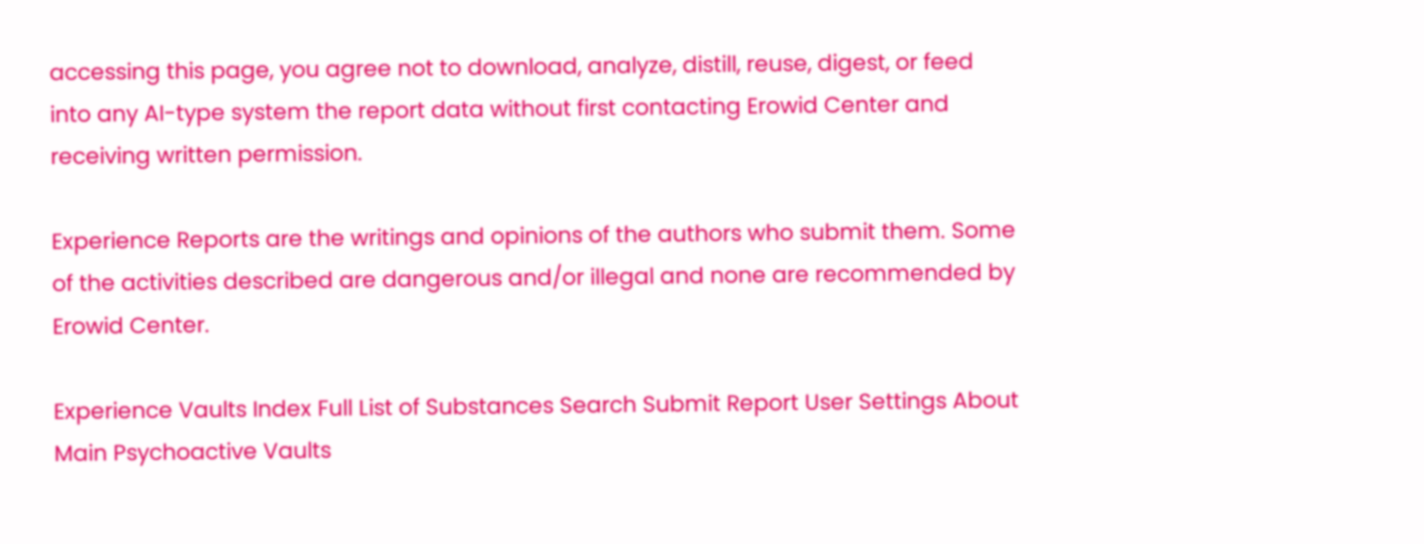accessing this page, you agree not to download, analyze, distill, reuse, digest, or feed into any AI-type system the report data without first contacting Erowid Center and receiving written permission.

Experience Reports are the writings and opinions of the authors who submit them. Some of the activities described are dangerous and/or illegal and none are recommended by Erowid Center.

Experience Vaults Index Full List of Substances Search Submit Report User Settings About Main Psychoactive Vaults